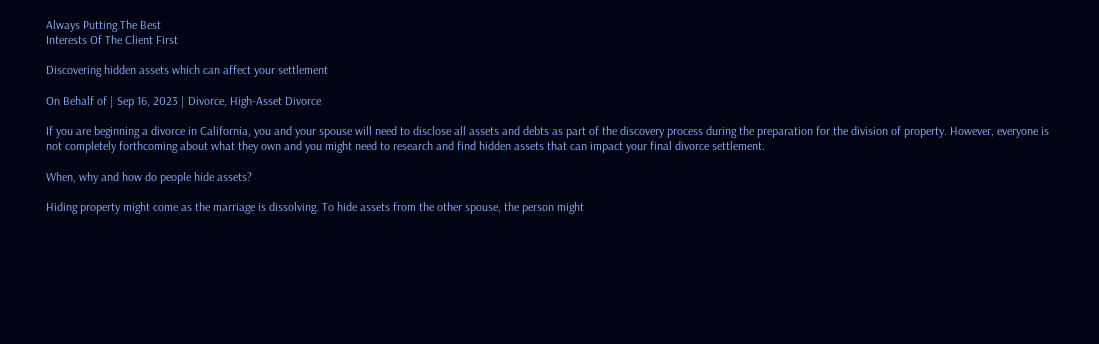Always Putting The Best
Interests Of The Client First

Discovering hidden assets which can affect your settlement

On Behalf of | Sep 16, 2023 | Divorce, High-Asset Divorce

If you are beginning a divorce in California, you and your spouse will need to disclose all assets and debts as part of the discovery process during the preparation for the division of property. However, everyone is not completely forthcoming about what they own and you might need to research and find hidden assets that can impact your final divorce settlement.

When, why and how do people hide assets?

Hiding property might come as the marriage is dissolving. To hide assets from the other spouse, the person might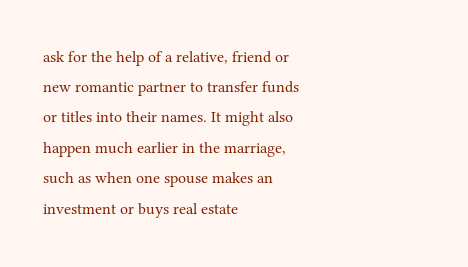ask for the help of a relative, friend or new romantic partner to transfer funds or titles into their names. It might also happen much earlier in the marriage, such as when one spouse makes an investment or buys real estate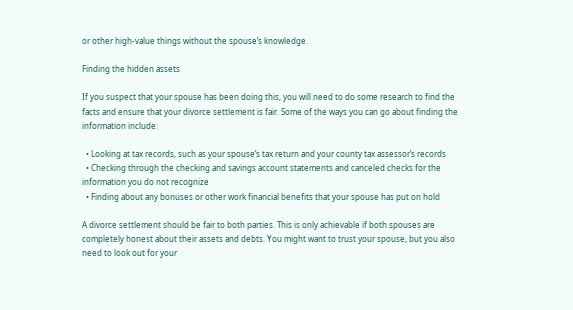or other high-value things without the spouse’s knowledge.

Finding the hidden assets

If you suspect that your spouse has been doing this, you will need to do some research to find the facts and ensure that your divorce settlement is fair. Some of the ways you can go about finding the information include:

  • Looking at tax records, such as your spouse’s tax return and your county tax assessor’s records
  • Checking through the checking and savings account statements and canceled checks for the information you do not recognize
  • Finding about any bonuses or other work financial benefits that your spouse has put on hold

A divorce settlement should be fair to both parties. This is only achievable if both spouses are completely honest about their assets and debts. You might want to trust your spouse, but you also need to look out for your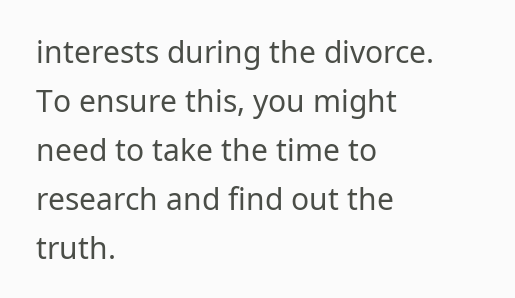interests during the divorce. To ensure this, you might need to take the time to research and find out the truth.